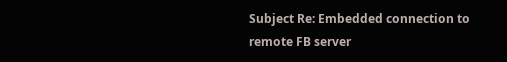Subject Re: Embedded connection to remote FB server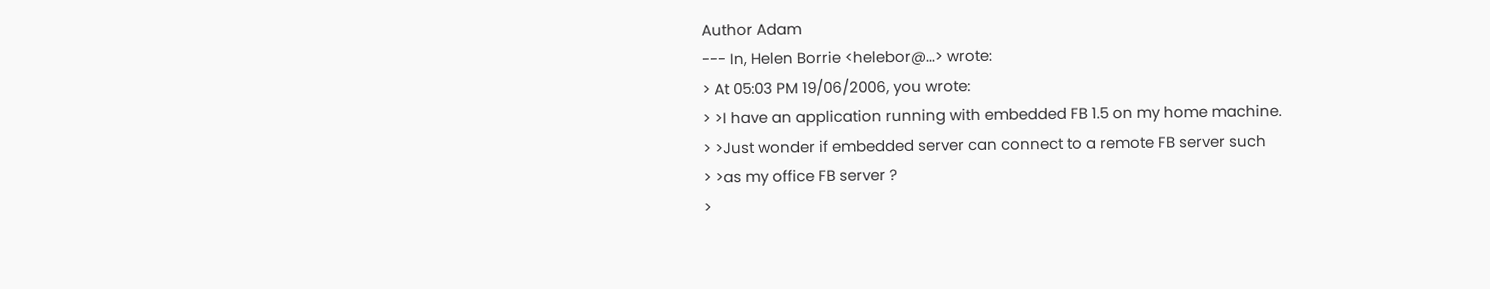Author Adam
--- In, Helen Borrie <helebor@...> wrote:
> At 05:03 PM 19/06/2006, you wrote:
> >I have an application running with embedded FB 1.5 on my home machine.
> >Just wonder if embedded server can connect to a remote FB server such
> >as my office FB server ?
>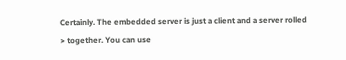Certainly. The embedded server is just a client and a server rolled
> together. You can use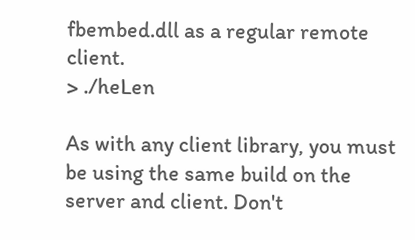fbembed.dll as a regular remote client.
> ./heLen

As with any client library, you must be using the same build on the
server and client. Don't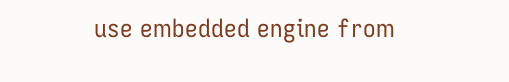use embedded engine from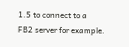1.5 to connect to a
FB2 server for example.